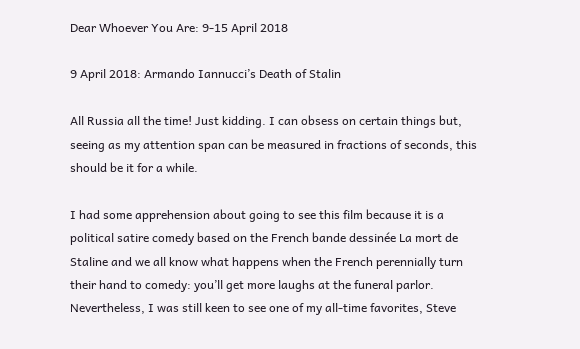Dear Whoever You Are: 9-15 April 2018

9 April 2018: Armando Iannucci’s Death of Stalin

All Russia all the time! Just kidding. I can obsess on certain things but, seeing as my attention span can be measured in fractions of seconds, this should be it for a while.

I had some apprehension about going to see this film because it is a political satire comedy based on the French bande dessinée La mort de Staline and we all know what happens when the French perennially turn their hand to comedy: you’ll get more laughs at the funeral parlor. Nevertheless, I was still keen to see one of my all-time favorites, Steve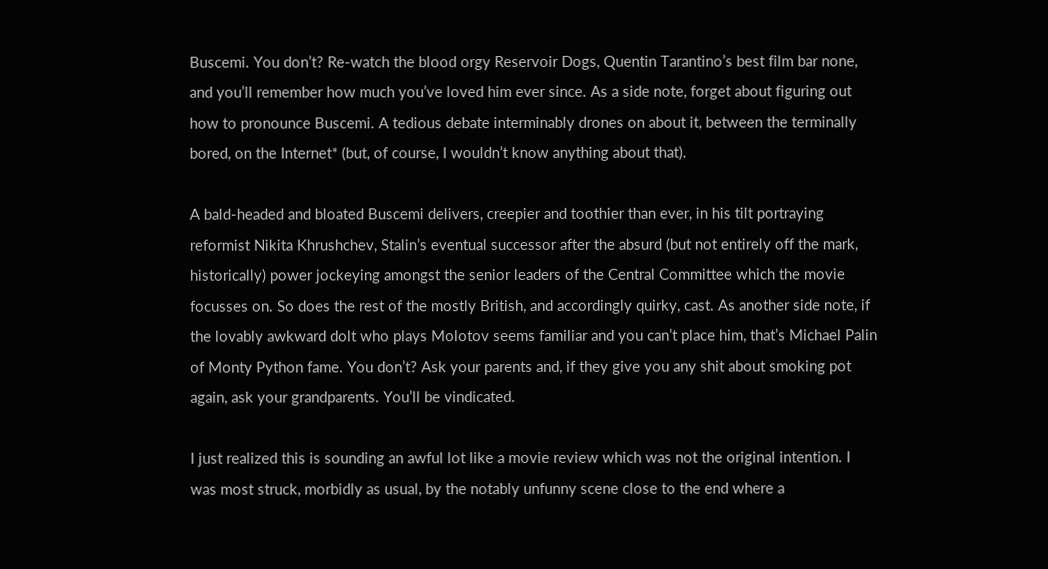Buscemi. You don’t? Re-watch the blood orgy Reservoir Dogs, Quentin Tarantino’s best film bar none, and you’ll remember how much you’ve loved him ever since. As a side note, forget about figuring out how to pronounce Buscemi. A tedious debate interminably drones on about it, between the terminally bored, on the Internet* (but, of course, I wouldn’t know anything about that).

A bald-headed and bloated Buscemi delivers, creepier and toothier than ever, in his tilt portraying reformist Nikita Khrushchev, Stalin’s eventual successor after the absurd (but not entirely off the mark, historically) power jockeying amongst the senior leaders of the Central Committee which the movie focusses on. So does the rest of the mostly British, and accordingly quirky, cast. As another side note, if the lovably awkward dolt who plays Molotov seems familiar and you can’t place him, that’s Michael Palin of Monty Python fame. You don’t? Ask your parents and, if they give you any shit about smoking pot again, ask your grandparents. You’ll be vindicated.

I just realized this is sounding an awful lot like a movie review which was not the original intention. I was most struck, morbidly as usual, by the notably unfunny scene close to the end where a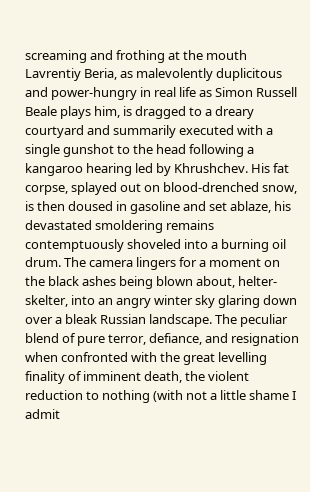screaming and frothing at the mouth Lavrentiy Beria, as malevolently duplicitous and power-hungry in real life as Simon Russell Beale plays him, is dragged to a dreary courtyard and summarily executed with a single gunshot to the head following a kangaroo hearing led by Khrushchev. His fat corpse, splayed out on blood-drenched snow, is then doused in gasoline and set ablaze, his devastated smoldering remains contemptuously shoveled into a burning oil drum. The camera lingers for a moment on the black ashes being blown about, helter-skelter, into an angry winter sky glaring down over a bleak Russian landscape. The peculiar blend of pure terror, defiance, and resignation when confronted with the great levelling finality of imminent death, the violent reduction to nothing (with not a little shame I admit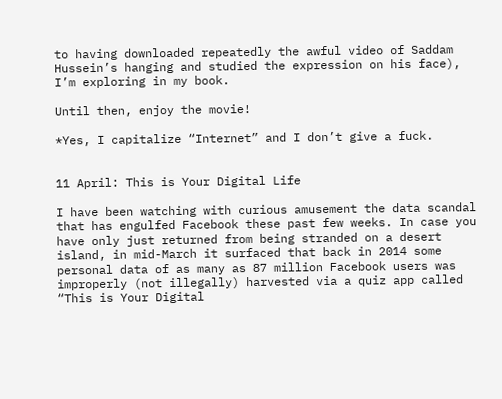to having downloaded repeatedly the awful video of Saddam Hussein’s hanging and studied the expression on his face), I’m exploring in my book.

Until then, enjoy the movie!

*Yes, I capitalize “Internet” and I don’t give a fuck.


11 April: This is Your Digital Life

I have been watching with curious amusement the data scandal that has engulfed Facebook these past few weeks. In case you have only just returned from being stranded on a desert island, in mid-March it surfaced that back in 2014 some personal data of as many as 87 million Facebook users was improperly (not illegally) harvested via a quiz app called “This is Your Digital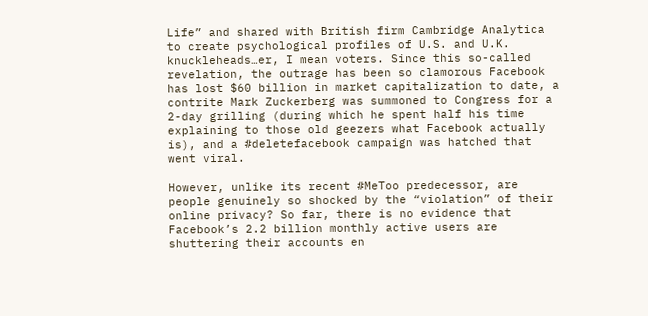Life” and shared with British firm Cambridge Analytica to create psychological profiles of U.S. and U.K. knuckleheads…er, I mean voters. Since this so-called revelation, the outrage has been so clamorous Facebook has lost $60 billion in market capitalization to date, a contrite Mark Zuckerberg was summoned to Congress for a 2-day grilling (during which he spent half his time explaining to those old geezers what Facebook actually is), and a #deletefacebook campaign was hatched that went viral.

However, unlike its recent #MeToo predecessor, are people genuinely so shocked by the “violation” of their online privacy? So far, there is no evidence that Facebook’s 2.2 billion monthly active users are shuttering their accounts en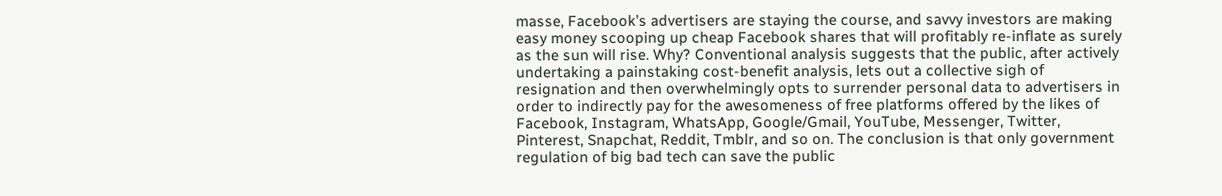masse, Facebook’s advertisers are staying the course, and savvy investors are making easy money scooping up cheap Facebook shares that will profitably re-inflate as surely as the sun will rise. Why? Conventional analysis suggests that the public, after actively undertaking a painstaking cost-benefit analysis, lets out a collective sigh of resignation and then overwhelmingly opts to surrender personal data to advertisers in order to indirectly pay for the awesomeness of free platforms offered by the likes of Facebook, Instagram, WhatsApp, Google/Gmail, YouTube, Messenger, Twitter, Pinterest, Snapchat, Reddit, Tmblr, and so on. The conclusion is that only government regulation of big bad tech can save the public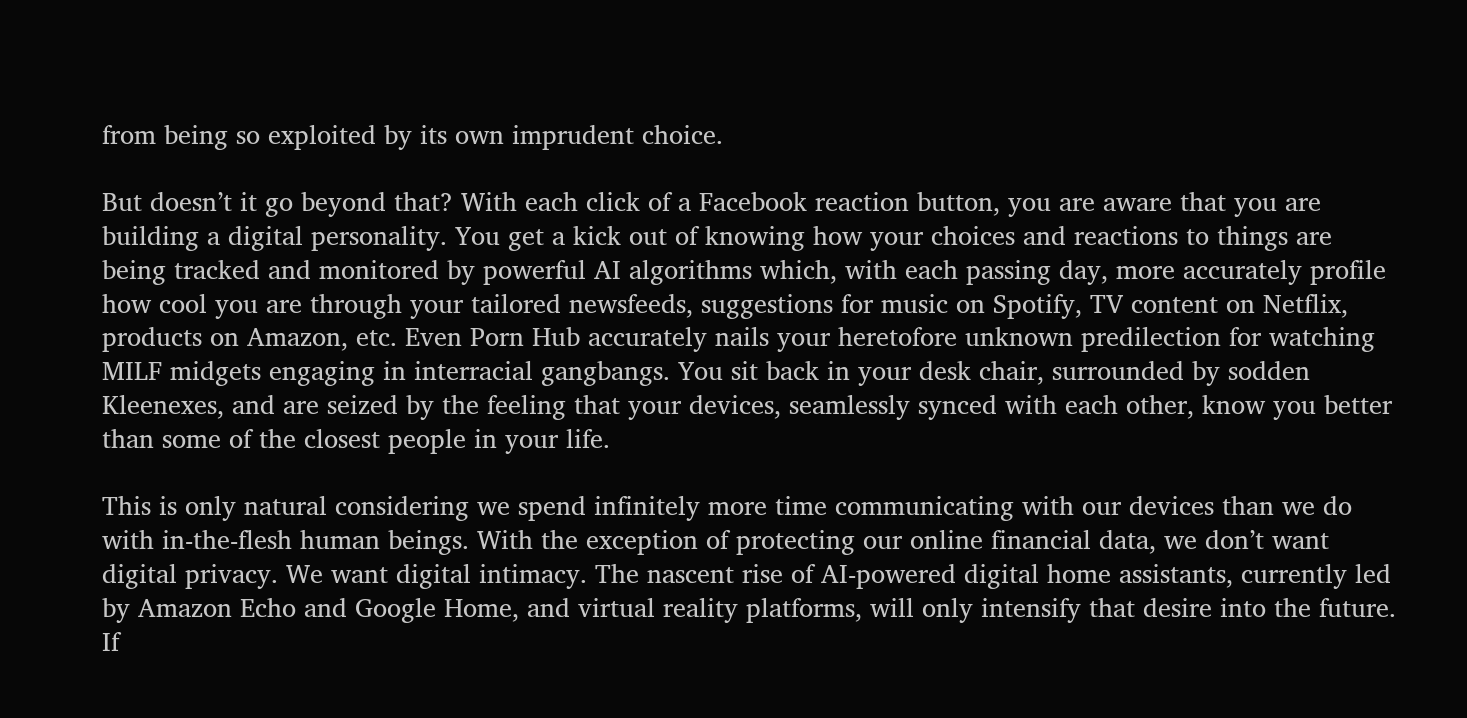from being so exploited by its own imprudent choice.

But doesn’t it go beyond that? With each click of a Facebook reaction button, you are aware that you are building a digital personality. You get a kick out of knowing how your choices and reactions to things are being tracked and monitored by powerful AI algorithms which, with each passing day, more accurately profile how cool you are through your tailored newsfeeds, suggestions for music on Spotify, TV content on Netflix, products on Amazon, etc. Even Porn Hub accurately nails your heretofore unknown predilection for watching MILF midgets engaging in interracial gangbangs. You sit back in your desk chair, surrounded by sodden Kleenexes, and are seized by the feeling that your devices, seamlessly synced with each other, know you better than some of the closest people in your life.

This is only natural considering we spend infinitely more time communicating with our devices than we do with in-the-flesh human beings. With the exception of protecting our online financial data, we don’t want digital privacy. We want digital intimacy. The nascent rise of AI-powered digital home assistants, currently led by Amazon Echo and Google Home, and virtual reality platforms, will only intensify that desire into the future. If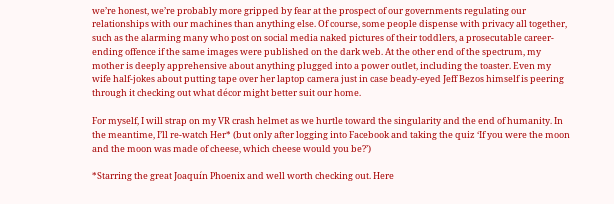we’re honest, we’re probably more gripped by fear at the prospect of our governments regulating our relationships with our machines than anything else. Of course, some people dispense with privacy all together, such as the alarming many who post on social media naked pictures of their toddlers, a prosecutable career-ending offence if the same images were published on the dark web. At the other end of the spectrum, my mother is deeply apprehensive about anything plugged into a power outlet, including the toaster. Even my wife half-jokes about putting tape over her laptop camera just in case beady-eyed Jeff Bezos himself is peering through it checking out what décor might better suit our home.

For myself, I will strap on my VR crash helmet as we hurtle toward the singularity and the end of humanity. In the meantime, I’ll re-watch Her* (but only after logging into Facebook and taking the quiz ‘If you were the moon and the moon was made of cheese, which cheese would you be?’)

*Starring the great Joaquín Phoenix and well worth checking out. Here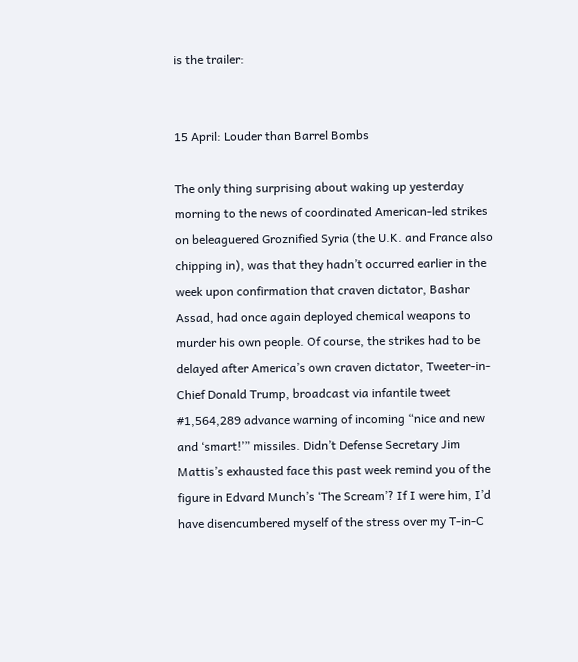is the trailer:


15 April: Louder than Barrel Bombs

The only thing surprising about waking up yesterday morning to the news of coordinated American-led strikes on beleaguered Groznified Syria (the U.K. and France also chipping in), was that they hadn’t occurred earlier in the week upon confirmation that craven dictator, Bashar Assad, had once again deployed chemical weapons to murder his own people. Of course, the strikes had to be delayed after America’s own craven dictator, Tweeter-in-Chief Donald Trump, broadcast via infantile tweet #1,564,289 advance warning of incoming “nice and new and ‘smart!’” missiles. Didn’t Defense Secretary Jim Mattis’s exhausted face this past week remind you of the figure in Edvard Munch’s ‘The Scream’? If I were him, I’d have disencumbered myself of the stress over my T-in-C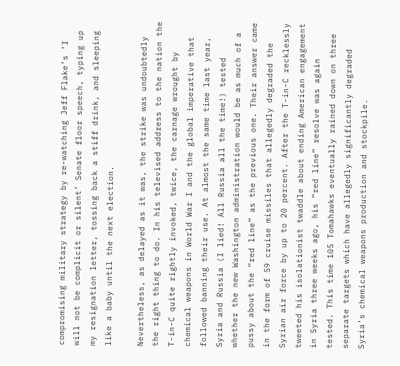compromising military strategy by re-watching Jeff Flake’s ‘I will not be complicit or silent’ Senate floor speech, typing up my resignation letter, tossing back a stiff drink, and sleeping like a baby until the next election.

Nevertheless, as delayed as it was, the strike was undoubtedly the right thing to do. In his televised address to the nation the T-in-C quite rightly invoked, twice, the carnage wrought by chemical weapons in World War I and the global imperative that followed banning their use. At almost the same time last year, Syria and Russia (I lied! All Russia all the time!) tested whether the new Washington administration would be as much of a pussy about the “red line” as the previous one. Their answer came in the form of 59 cruise missiles that allegedly degraded the Syrian air force by up to 20 percent. After the T-in-C recklessly tweeted his isolationist twaddle about ending American engagement in Syria three weeks ago, his “red line” resolve was again tested. This time 105 Tomahawks eventually rained down on three separate targets which have allegedly significantly degraded Syria’s chemical weapons production and stockpile.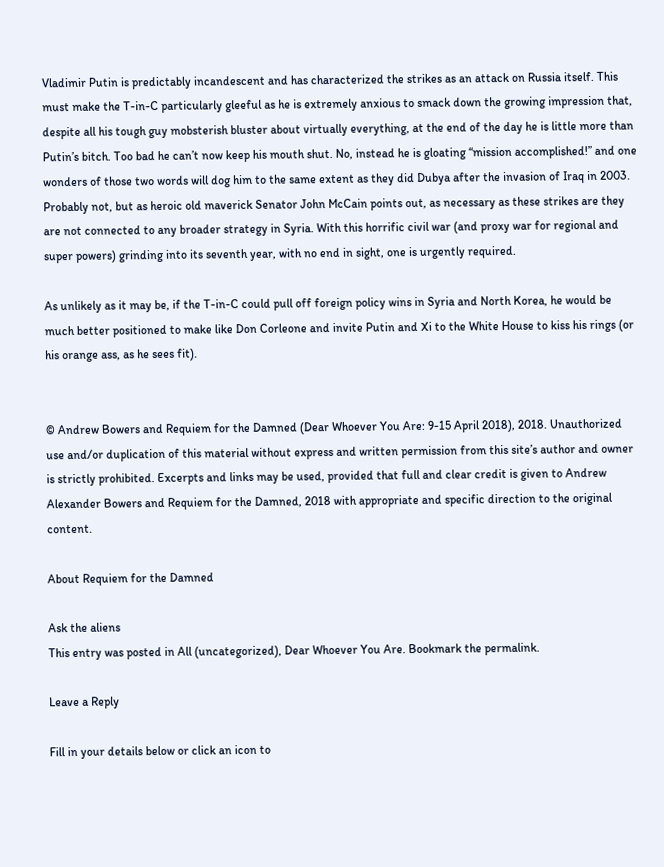Vladimir Putin is predictably incandescent and has characterized the strikes as an attack on Russia itself. This must make the T-in-C particularly gleeful as he is extremely anxious to smack down the growing impression that, despite all his tough guy mobsterish bluster about virtually everything, at the end of the day he is little more than Putin’s bitch. Too bad he can’t now keep his mouth shut. No, instead he is gloating “mission accomplished!” and one wonders of those two words will dog him to the same extent as they did Dubya after the invasion of Iraq in 2003. Probably not, but as heroic old maverick Senator John McCain points out, as necessary as these strikes are they are not connected to any broader strategy in Syria. With this horrific civil war (and proxy war for regional and super powers) grinding into its seventh year, with no end in sight, one is urgently required.

As unlikely as it may be, if the T-in-C could pull off foreign policy wins in Syria and North Korea, he would be much better positioned to make like Don Corleone and invite Putin and Xi to the White House to kiss his rings (or his orange ass, as he sees fit).


© Andrew Bowers and Requiem for the Damned (Dear Whoever You Are: 9-15 April 2018), 2018. Unauthorized use and/or duplication of this material without express and written permission from this site’s author and owner is strictly prohibited. Excerpts and links may be used, provided that full and clear credit is given to Andrew Alexander Bowers and Requiem for the Damned, 2018 with appropriate and specific direction to the original content.

About Requiem for the Damned

Ask the aliens
This entry was posted in All (uncategorized), Dear Whoever You Are. Bookmark the permalink.

Leave a Reply

Fill in your details below or click an icon to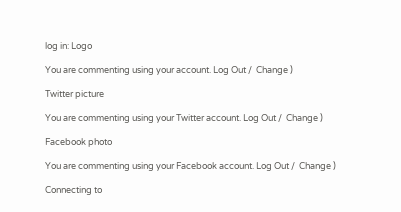log in: Logo

You are commenting using your account. Log Out /  Change )

Twitter picture

You are commenting using your Twitter account. Log Out /  Change )

Facebook photo

You are commenting using your Facebook account. Log Out /  Change )

Connecting to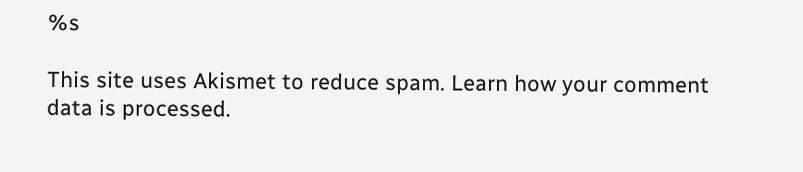%s

This site uses Akismet to reduce spam. Learn how your comment data is processed.